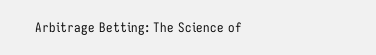Arbitrage Betting: The Science of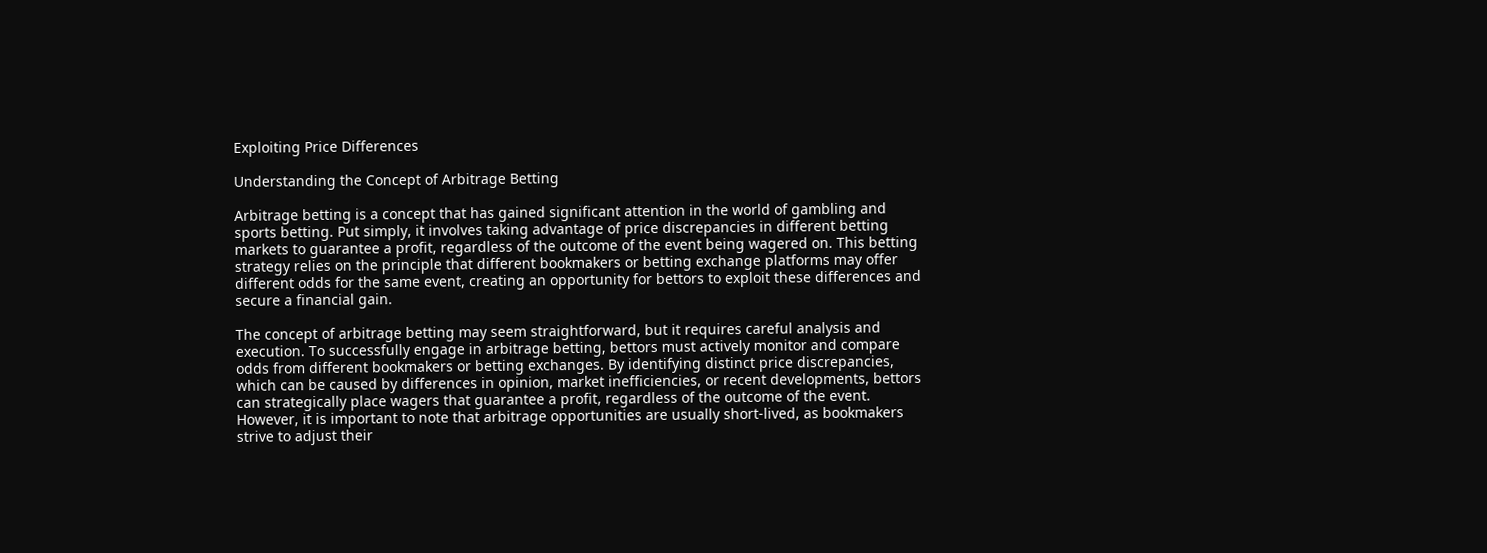Exploiting Price Differences

Understanding the Concept of Arbitrage Betting

Arbitrage betting is a concept that has gained significant attention in the world of gambling and sports betting. Put simply, it involves taking advantage of price discrepancies in different betting markets to guarantee a profit, regardless of the outcome of the event being wagered on. This betting strategy relies on the principle that different bookmakers or betting exchange platforms may offer different odds for the same event, creating an opportunity for bettors to exploit these differences and secure a financial gain.

The concept of arbitrage betting may seem straightforward, but it requires careful analysis and execution. To successfully engage in arbitrage betting, bettors must actively monitor and compare odds from different bookmakers or betting exchanges. By identifying distinct price discrepancies, which can be caused by differences in opinion, market inefficiencies, or recent developments, bettors can strategically place wagers that guarantee a profit, regardless of the outcome of the event. However, it is important to note that arbitrage opportunities are usually short-lived, as bookmakers strive to adjust their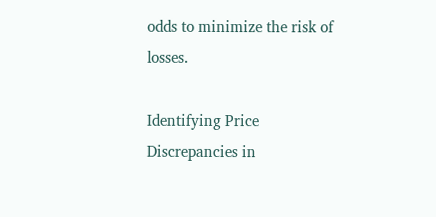odds to minimize the risk of losses.

Identifying Price Discrepancies in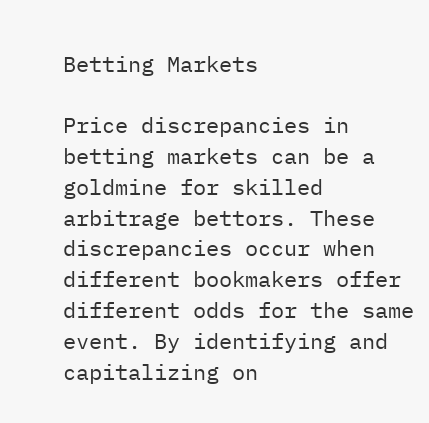Betting Markets

Price discrepancies in betting markets can be a goldmine for skilled arbitrage bettors. These discrepancies occur when different bookmakers offer different odds for the same event. By identifying and capitalizing on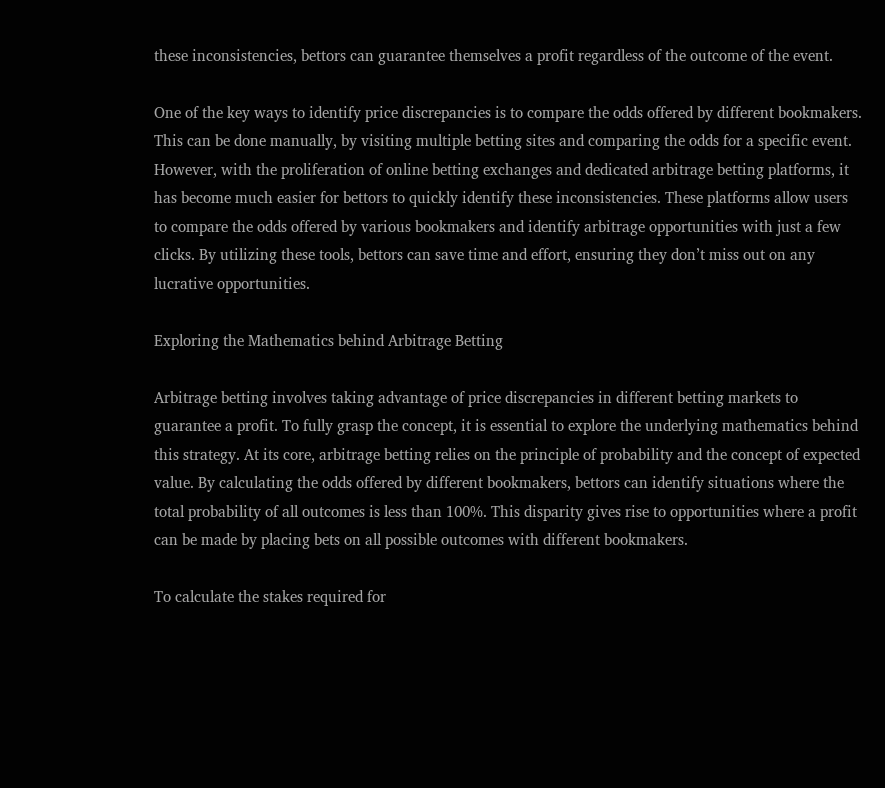these inconsistencies, bettors can guarantee themselves a profit regardless of the outcome of the event.

One of the key ways to identify price discrepancies is to compare the odds offered by different bookmakers. This can be done manually, by visiting multiple betting sites and comparing the odds for a specific event. However, with the proliferation of online betting exchanges and dedicated arbitrage betting platforms, it has become much easier for bettors to quickly identify these inconsistencies. These platforms allow users to compare the odds offered by various bookmakers and identify arbitrage opportunities with just a few clicks. By utilizing these tools, bettors can save time and effort, ensuring they don’t miss out on any lucrative opportunities.

Exploring the Mathematics behind Arbitrage Betting

Arbitrage betting involves taking advantage of price discrepancies in different betting markets to guarantee a profit. To fully grasp the concept, it is essential to explore the underlying mathematics behind this strategy. At its core, arbitrage betting relies on the principle of probability and the concept of expected value. By calculating the odds offered by different bookmakers, bettors can identify situations where the total probability of all outcomes is less than 100%. This disparity gives rise to opportunities where a profit can be made by placing bets on all possible outcomes with different bookmakers.

To calculate the stakes required for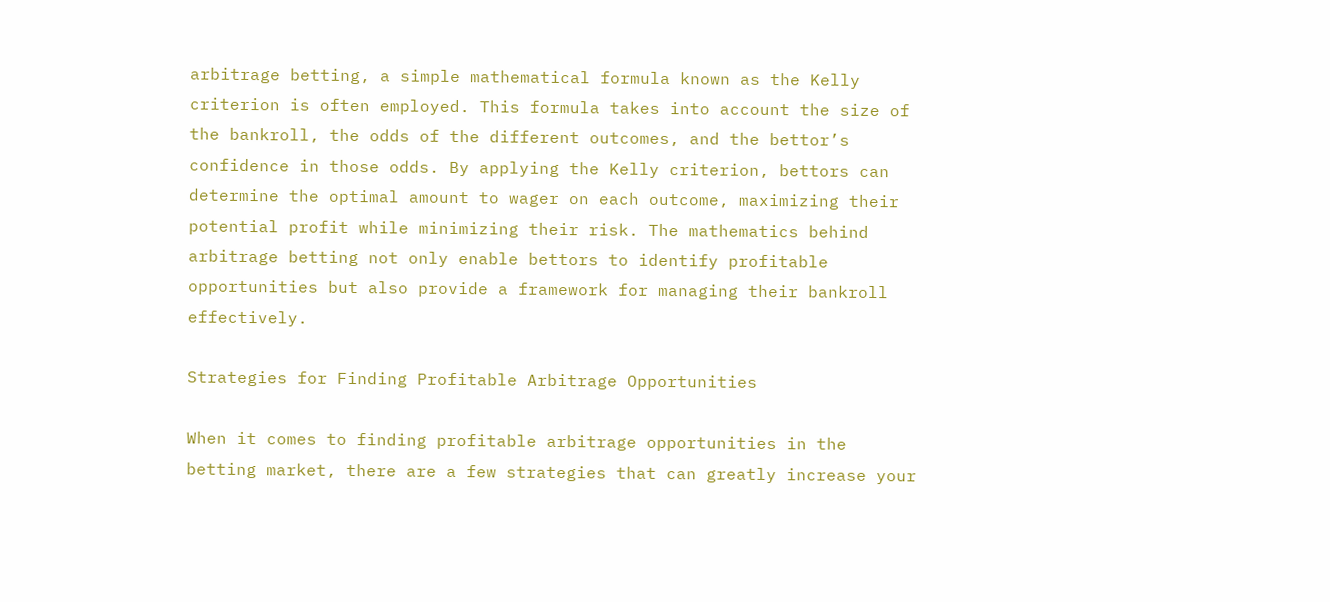arbitrage betting, a simple mathematical formula known as the Kelly criterion is often employed. This formula takes into account the size of the bankroll, the odds of the different outcomes, and the bettor’s confidence in those odds. By applying the Kelly criterion, bettors can determine the optimal amount to wager on each outcome, maximizing their potential profit while minimizing their risk. The mathematics behind arbitrage betting not only enable bettors to identify profitable opportunities but also provide a framework for managing their bankroll effectively.

Strategies for Finding Profitable Arbitrage Opportunities

When it comes to finding profitable arbitrage opportunities in the betting market, there are a few strategies that can greatly increase your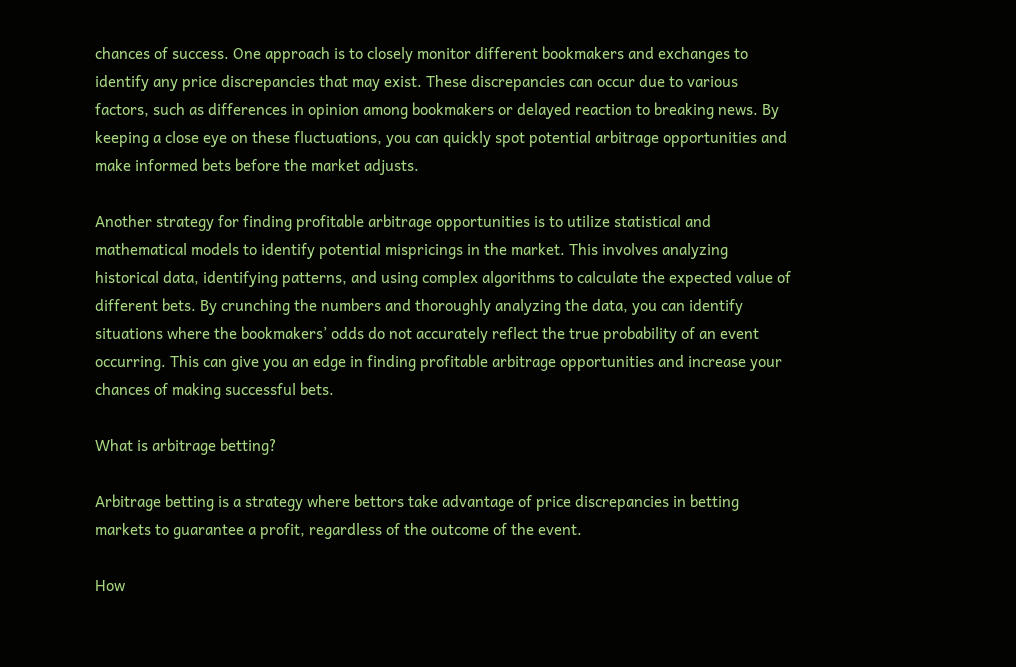chances of success. One approach is to closely monitor different bookmakers and exchanges to identify any price discrepancies that may exist. These discrepancies can occur due to various factors, such as differences in opinion among bookmakers or delayed reaction to breaking news. By keeping a close eye on these fluctuations, you can quickly spot potential arbitrage opportunities and make informed bets before the market adjusts.

Another strategy for finding profitable arbitrage opportunities is to utilize statistical and mathematical models to identify potential mispricings in the market. This involves analyzing historical data, identifying patterns, and using complex algorithms to calculate the expected value of different bets. By crunching the numbers and thoroughly analyzing the data, you can identify situations where the bookmakers’ odds do not accurately reflect the true probability of an event occurring. This can give you an edge in finding profitable arbitrage opportunities and increase your chances of making successful bets.

What is arbitrage betting?

Arbitrage betting is a strategy where bettors take advantage of price discrepancies in betting markets to guarantee a profit, regardless of the outcome of the event.

How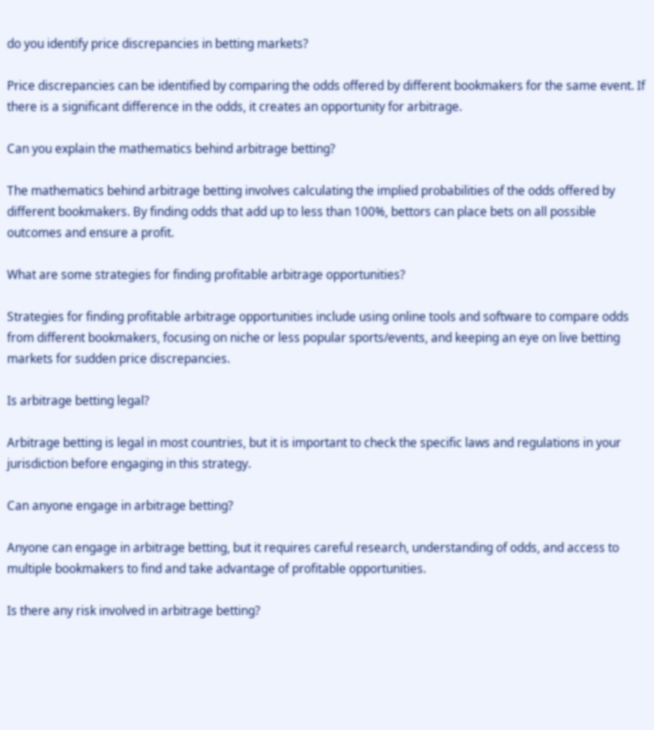do you identify price discrepancies in betting markets?

Price discrepancies can be identified by comparing the odds offered by different bookmakers for the same event. If there is a significant difference in the odds, it creates an opportunity for arbitrage.

Can you explain the mathematics behind arbitrage betting?

The mathematics behind arbitrage betting involves calculating the implied probabilities of the odds offered by different bookmakers. By finding odds that add up to less than 100%, bettors can place bets on all possible outcomes and ensure a profit.

What are some strategies for finding profitable arbitrage opportunities?

Strategies for finding profitable arbitrage opportunities include using online tools and software to compare odds from different bookmakers, focusing on niche or less popular sports/events, and keeping an eye on live betting markets for sudden price discrepancies.

Is arbitrage betting legal?

Arbitrage betting is legal in most countries, but it is important to check the specific laws and regulations in your jurisdiction before engaging in this strategy.

Can anyone engage in arbitrage betting?

Anyone can engage in arbitrage betting, but it requires careful research, understanding of odds, and access to multiple bookmakers to find and take advantage of profitable opportunities.

Is there any risk involved in arbitrage betting?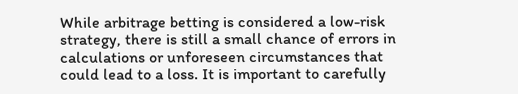While arbitrage betting is considered a low-risk strategy, there is still a small chance of errors in calculations or unforeseen circumstances that could lead to a loss. It is important to carefully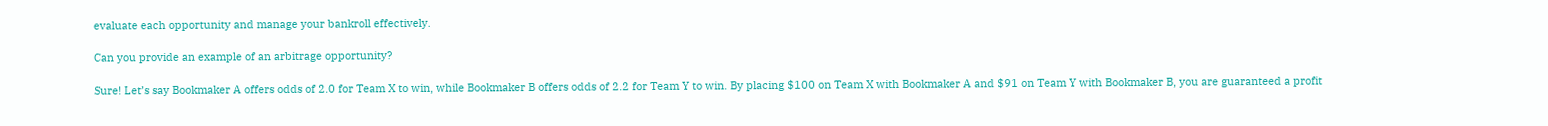evaluate each opportunity and manage your bankroll effectively.

Can you provide an example of an arbitrage opportunity?

Sure! Let’s say Bookmaker A offers odds of 2.0 for Team X to win, while Bookmaker B offers odds of 2.2 for Team Y to win. By placing $100 on Team X with Bookmaker A and $91 on Team Y with Bookmaker B, you are guaranteed a profit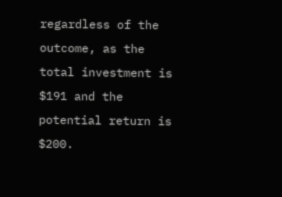regardless of the outcome, as the total investment is $191 and the potential return is $200.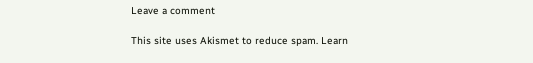Leave a comment

This site uses Akismet to reduce spam. Learn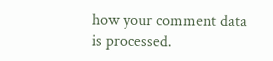how your comment data is processed.